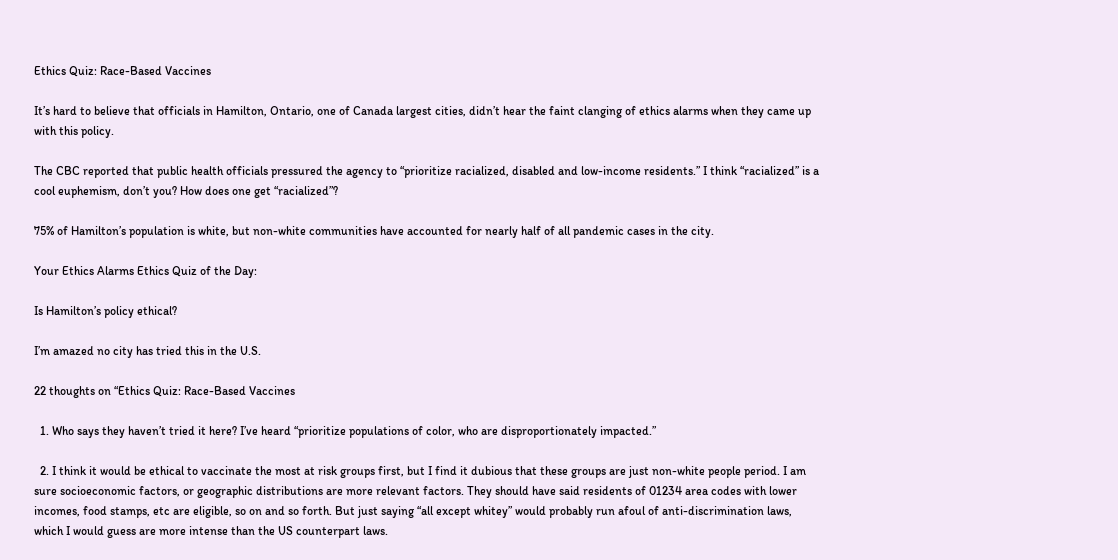Ethics Quiz: Race-Based Vaccines

It’s hard to believe that officials in Hamilton, Ontario, one of Canada largest cities, didn’t hear the faint clanging of ethics alarms when they came up with this policy.

The CBC reported that public health officials pressured the agency to “prioritize racialized, disabled and low-income residents.” I think “racialized” is a cool euphemism, don’t you? How does one get “racialized”?

75% of Hamilton’s population is white, but non-white communities have accounted for nearly half of all pandemic cases in the city.

Your Ethics Alarms Ethics Quiz of the Day:

Is Hamilton’s policy ethical?

I’m amazed no city has tried this in the U.S.

22 thoughts on “Ethics Quiz: Race-Based Vaccines

  1. Who says they haven’t tried it here? I’ve heard “prioritize populations of color, who are disproportionately impacted.”

  2. I think it would be ethical to vaccinate the most at risk groups first, but I find it dubious that these groups are just non-white people period. I am sure socioeconomic factors, or geographic distributions are more relevant factors. They should have said residents of 01234 area codes with lower incomes, food stamps, etc are eligible, so on and so forth. But just saying “all except whitey” would probably run afoul of anti-discrimination laws, which I would guess are more intense than the US counterpart laws.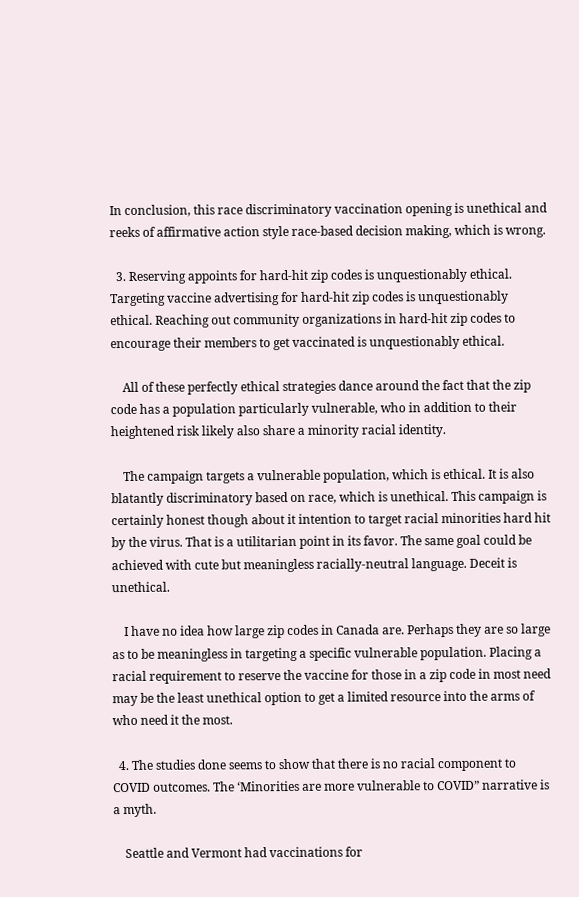In conclusion, this race discriminatory vaccination opening is unethical and reeks of affirmative action style race-based decision making, which is wrong.

  3. Reserving appoints for hard-hit zip codes is unquestionably ethical. Targeting vaccine advertising for hard-hit zip codes is unquestionably ethical. Reaching out community organizations in hard-hit zip codes to encourage their members to get vaccinated is unquestionably ethical.

    All of these perfectly ethical strategies dance around the fact that the zip code has a population particularly vulnerable, who in addition to their heightened risk likely also share a minority racial identity.

    The campaign targets a vulnerable population, which is ethical. It is also blatantly discriminatory based on race, which is unethical. This campaign is certainly honest though about it intention to target racial minorities hard hit by the virus. That is a utilitarian point in its favor. The same goal could be achieved with cute but meaningless racially-neutral language. Deceit is unethical.

    I have no idea how large zip codes in Canada are. Perhaps they are so large as to be meaningless in targeting a specific vulnerable population. Placing a racial requirement to reserve the vaccine for those in a zip code in most need may be the least unethical option to get a limited resource into the arms of who need it the most.

  4. The studies done seems to show that there is no racial component to COVID outcomes. The ‘Minorities are more vulnerable to COVID” narrative is a myth.

    Seattle and Vermont had vaccinations for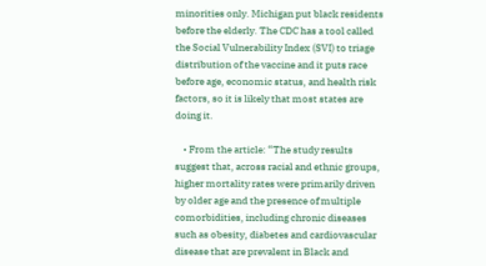minorities only. Michigan put black residents before the elderly. The CDC has a tool called the Social Vulnerability Index (SVI) to triage distribution of the vaccine and it puts race before age, economic status, and health risk factors, so it is likely that most states are doing it.

    • From the article: “The study results suggest that, across racial and ethnic groups, higher mortality rates were primarily driven by older age and the presence of multiple comorbidities, including chronic diseases such as obesity, diabetes and cardiovascular disease that are prevalent in Black and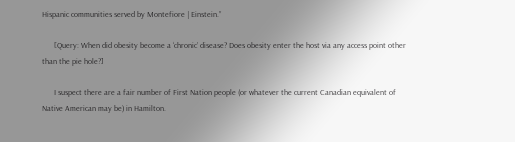Hispanic communities served by Montefiore | Einstein.”

      [Query: When did obesity become a ‘chronic’ disease? Does obesity enter the host via any access point other than the pie hole?]

      I suspect there are a fair number of First Nation people (or whatever the current Canadian equivalent of Native American may be) in Hamilton.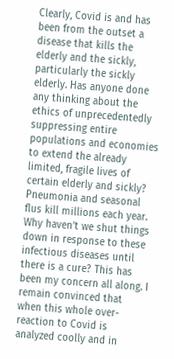Clearly, Covid is and has been from the outset a disease that kills the elderly and the sickly, particularly the sickly elderly. Has anyone done any thinking about the ethics of unprecedentedly suppressing entire populations and economies to extend the already limited, fragile lives of certain elderly and sickly? Pneumonia and seasonal flus kill millions each year. Why haven’t we shut things down in response to these infectious diseases until there is a cure? This has been my concern all along. I remain convinced that when this whole over-reaction to Covid is analyzed coolly and in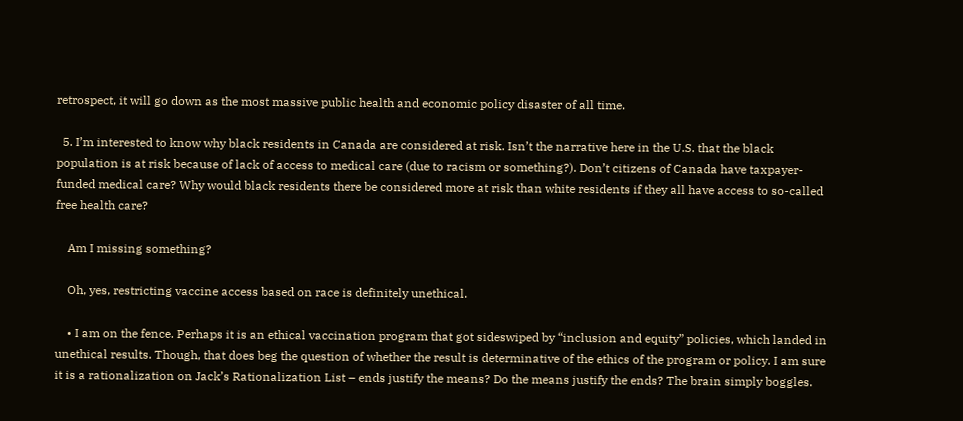retrospect, it will go down as the most massive public health and economic policy disaster of all time.

  5. I’m interested to know why black residents in Canada are considered at risk. Isn’t the narrative here in the U.S. that the black population is at risk because of lack of access to medical care (due to racism or something?). Don’t citizens of Canada have taxpayer-funded medical care? Why would black residents there be considered more at risk than white residents if they all have access to so-called free health care?

    Am I missing something?

    Oh, yes, restricting vaccine access based on race is definitely unethical.

    • I am on the fence. Perhaps it is an ethical vaccination program that got sideswiped by “inclusion and equity” policies, which landed in unethical results. Though, that does beg the question of whether the result is determinative of the ethics of the program or policy. I am sure it is a rationalization on Jack’s Rationalization List – ends justify the means? Do the means justify the ends? The brain simply boggles.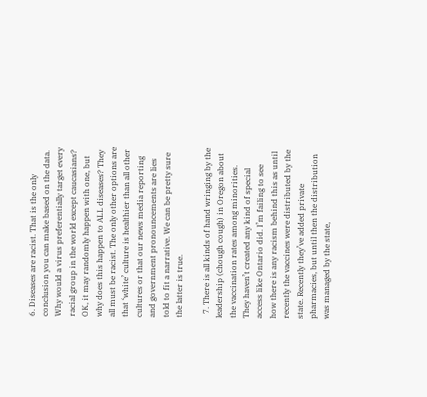6. Diseases are racist. That is the only conclusion you can make based on the data. Why would a virus preferentially target every racial group in the world except caucasians? OK, it may randomly happen with one, but why does this happen to ALL diseases? They all must be racist. The only other options are that ‘white’ culture is healthier than all other cultures or that our news media reporting and government pronouncements are lies told to fit a narrative. We can be pretty sure the latter is true.

  7. There is all kinds of hand wringing by the leadership (chough cough) in Oregon about the vaccination rates among minorities. They haven’t created any kind of special access like Ontario did. I’m failing to see how there is any racism behind this as until recently the vaccines were distributed by the state. Recently they’ve added private pharmacies, but until then the distribution was managed by the state,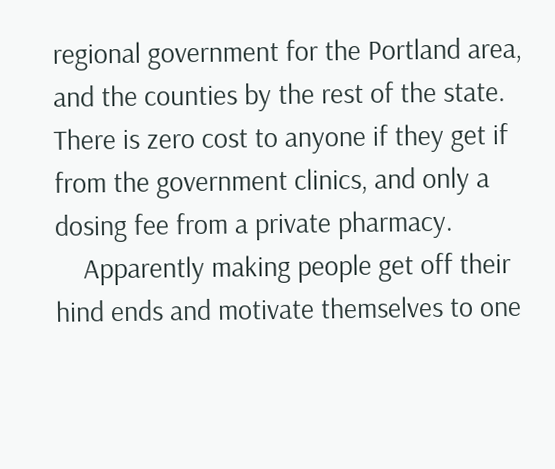regional government for the Portland area, and the counties by the rest of the state. There is zero cost to anyone if they get if from the government clinics, and only a dosing fee from a private pharmacy.
    Apparently making people get off their hind ends and motivate themselves to one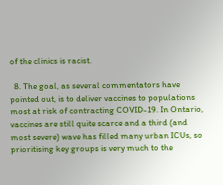of the clinics is racist.

  8. The goal, as several commentators have pointed out, is to deliver vaccines to populations most at risk of contracting COVID-19. In Ontario, vaccines are still quite scarce and a third (and most severe) wave has filled many urban ICUs, so prioritising key groups is very much to the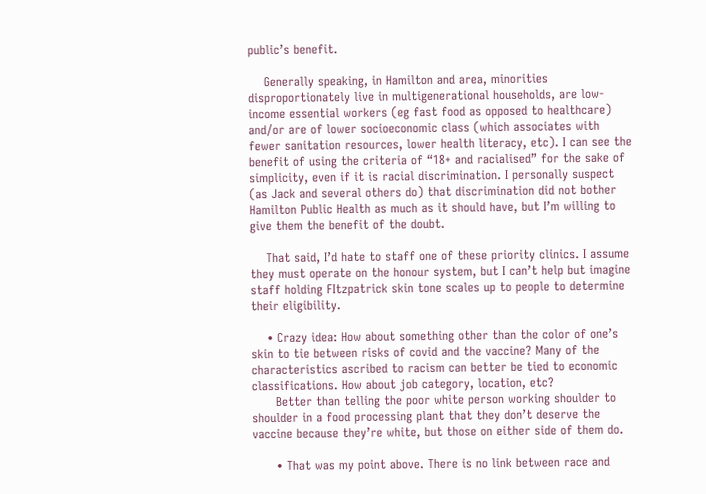public’s benefit.

    Generally speaking, in Hamilton and area, minorities disproportionately live in multigenerational households, are low-income essential workers (eg fast food as opposed to healthcare) and/or are of lower socioeconomic class (which associates with fewer sanitation resources, lower health literacy, etc). I can see the benefit of using the criteria of “18+ and racialised” for the sake of simplicity, even if it is racial discrimination. I personally suspect (as Jack and several others do) that discrimination did not bother Hamilton Public Health as much as it should have, but I’m willing to give them the benefit of the doubt.

    That said, I’d hate to staff one of these priority clinics. I assume they must operate on the honour system, but I can’t help but imagine staff holding FItzpatrick skin tone scales up to people to determine their eligibility.

    • Crazy idea: How about something other than the color of one’s skin to tie between risks of covid and the vaccine? Many of the characteristics ascribed to racism can better be tied to economic classifications. How about job category, location, etc?
      Better than telling the poor white person working shoulder to shoulder in a food processing plant that they don’t deserve the vaccine because they’re white, but those on either side of them do.

      • That was my point above. There is no link between race and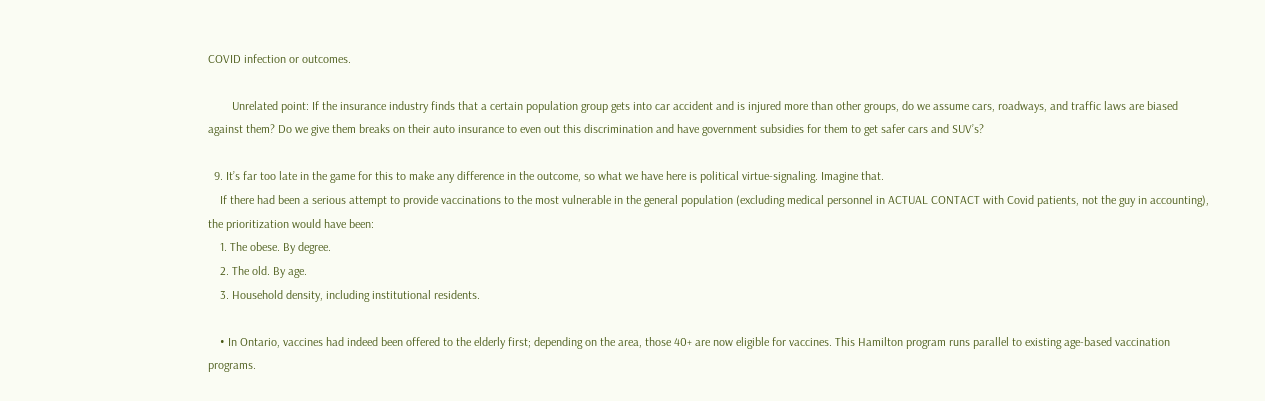COVID infection or outcomes.

        Unrelated point: If the insurance industry finds that a certain population group gets into car accident and is injured more than other groups, do we assume cars, roadways, and traffic laws are biased against them? Do we give them breaks on their auto insurance to even out this discrimination and have government subsidies for them to get safer cars and SUV’s?

  9. It’s far too late in the game for this to make any difference in the outcome, so what we have here is political virtue-signaling. Imagine that.
    If there had been a serious attempt to provide vaccinations to the most vulnerable in the general population (excluding medical personnel in ACTUAL CONTACT with Covid patients, not the guy in accounting), the prioritization would have been:
    1. The obese. By degree.
    2. The old. By age.
    3. Household density, including institutional residents.

    • In Ontario, vaccines had indeed been offered to the elderly first; depending on the area, those 40+ are now eligible for vaccines. This Hamilton program runs parallel to existing age-based vaccination programs.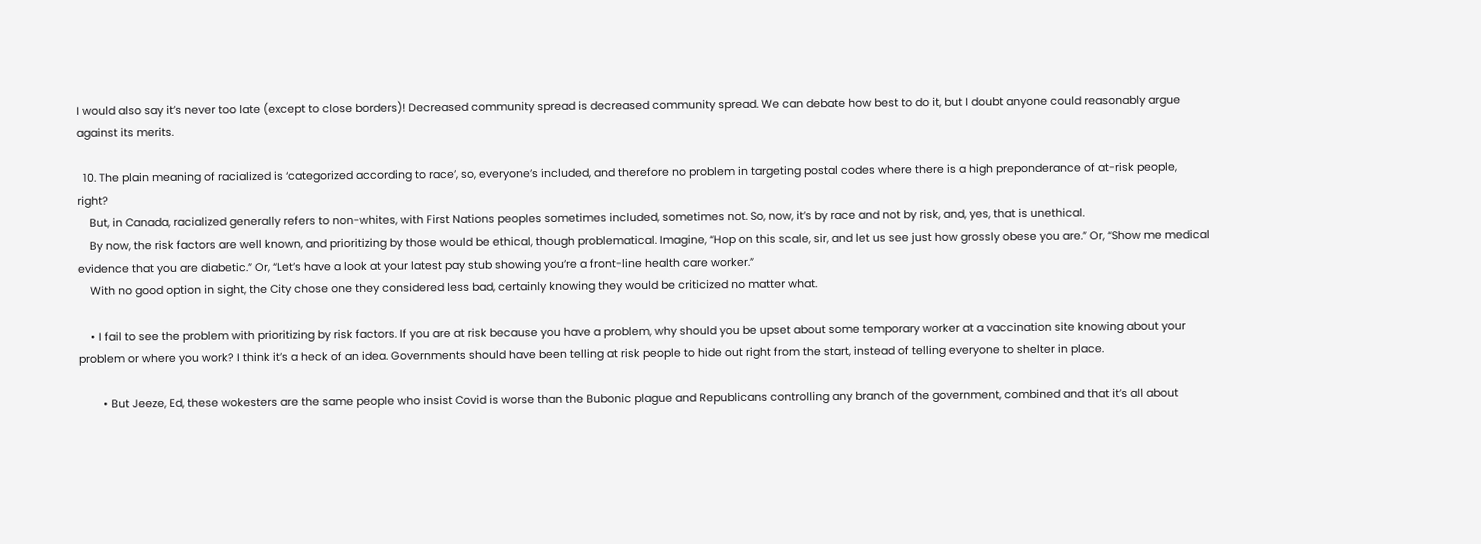I would also say it’s never too late (except to close borders)! Decreased community spread is decreased community spread. We can debate how best to do it, but I doubt anyone could reasonably argue against its merits.

  10. The plain meaning of racialized is ‘categorized according to race’, so, everyone’s included, and therefore no problem in targeting postal codes where there is a high preponderance of at-risk people, right?
    But, in Canada, racialized generally refers to non-whites, with First Nations peoples sometimes included, sometimes not. So, now, it’s by race and not by risk, and, yes, that is unethical.
    By now, the risk factors are well known, and prioritizing by those would be ethical, though problematical. Imagine, “Hop on this scale, sir, and let us see just how grossly obese you are.” Or, “Show me medical evidence that you are diabetic.” Or, “Let’s have a look at your latest pay stub showing you’re a front-line health care worker.”
    With no good option in sight, the City chose one they considered less bad, certainly knowing they would be criticized no matter what.

    • I fail to see the problem with prioritizing by risk factors. If you are at risk because you have a problem, why should you be upset about some temporary worker at a vaccination site knowing about your problem or where you work? I think it’s a heck of an idea. Governments should have been telling at risk people to hide out right from the start, instead of telling everyone to shelter in place.

        • But Jeeze, Ed, these wokesters are the same people who insist Covid is worse than the Bubonic plague and Republicans controlling any branch of the government, combined and that it’s all about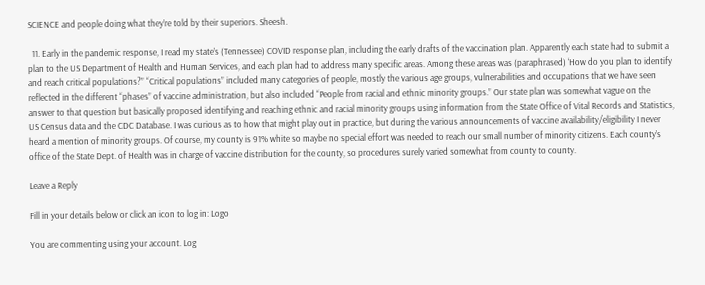SCIENCE and people doing what they’re told by their superiors. Sheesh.

  11. Early in the pandemic response, I read my state’s (Tennessee) COVID response plan, including the early drafts of the vaccination plan. Apparently each state had to submit a plan to the US Department of Health and Human Services, and each plan had to address many specific areas. Among these areas was (paraphrased) ‘How do you plan to identify and reach critical populations?” “Critical populations” included many categories of people, mostly the various age groups, vulnerabilities and occupations that we have seen reflected in the different “phases” of vaccine administration, but also included “People from racial and ethnic minority groups.” Our state plan was somewhat vague on the answer to that question but basically proposed identifying and reaching ethnic and racial minority groups using information from the State Office of Vital Records and Statistics, US Census data and the CDC Database. I was curious as to how that might play out in practice, but during the various announcements of vaccine availability/eligibility I never heard a mention of minority groups. Of course, my county is 91% white so maybe no special effort was needed to reach our small number of minority citizens. Each county’s office of the State Dept. of Health was in charge of vaccine distribution for the county, so procedures surely varied somewhat from county to county.

Leave a Reply

Fill in your details below or click an icon to log in: Logo

You are commenting using your account. Log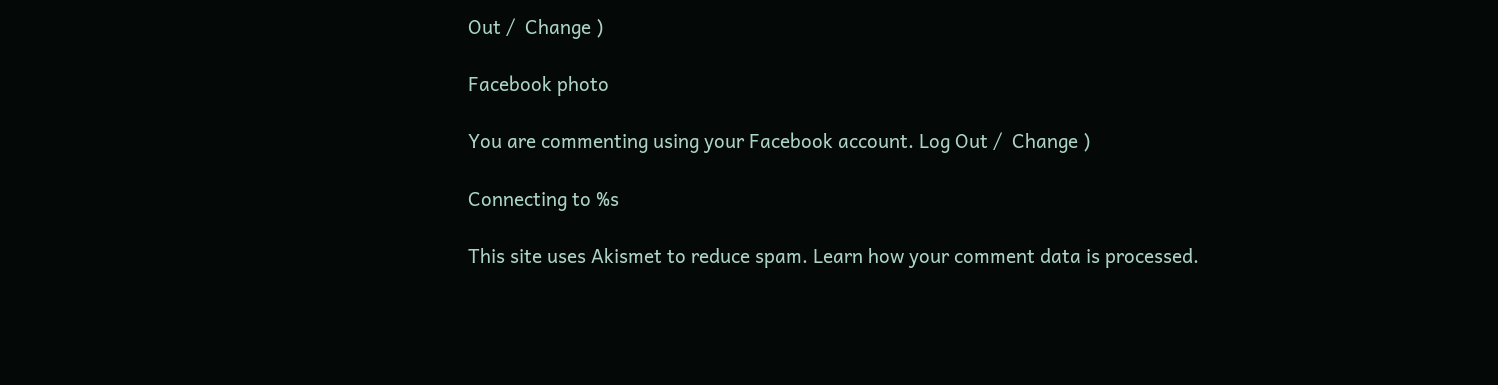Out /  Change )

Facebook photo

You are commenting using your Facebook account. Log Out /  Change )

Connecting to %s

This site uses Akismet to reduce spam. Learn how your comment data is processed.